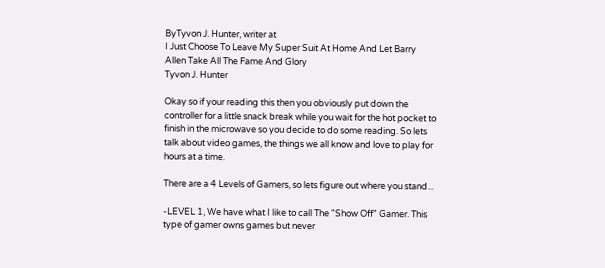ByTyvon J. Hunter, writer at
I Just Choose To Leave My Super Suit At Home And Let Barry Allen Take All The Fame And Glory
Tyvon J. Hunter

Okay so if your reading this then you obviously put down the controller for a little snack break while you wait for the hot pocket to finish in the microwave so you decide to do some reading. So lets talk about video games, the things we all know and love to play for hours at a time.

There are a 4 Levels of Gamers, so lets figure out where you stand...

-LEVEL 1, We have what I like to call The "Show Off" Gamer. This type of gamer owns games but never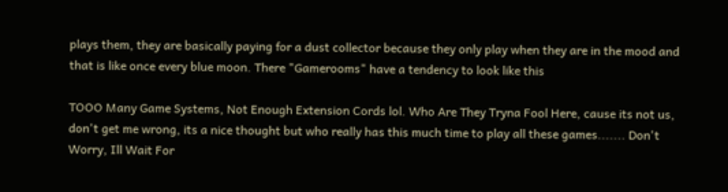plays them, they are basically paying for a dust collector because they only play when they are in the mood and that is like once every blue moon. There "Gamerooms" have a tendency to look like this

TOOO Many Game Systems, Not Enough Extension Cords lol. Who Are They Tryna Fool Here, cause its not us, don't get me wrong, its a nice thought but who really has this much time to play all these games....... Don't Worry, Ill Wait For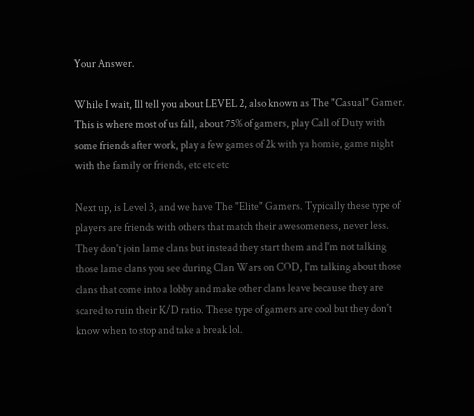Your Answer.

While I wait, Ill tell you about LEVEL 2, also known as The "Casual" Gamer. This is where most of us fall, about 75% of gamers, play Call of Duty with some friends after work, play a few games of 2k with ya homie, game night with the family or friends, etc etc etc

Next up, is Level 3, and we have The "Elite" Gamers. Typically these type of players are friends with others that match their awesomeness, never less. They don't join lame clans but instead they start them and I'm not talking those lame clans you see during Clan Wars on COD, I'm talking about those clans that come into a lobby and make other clans leave because they are scared to ruin their K/D ratio. These type of gamers are cool but they don't know when to stop and take a break lol.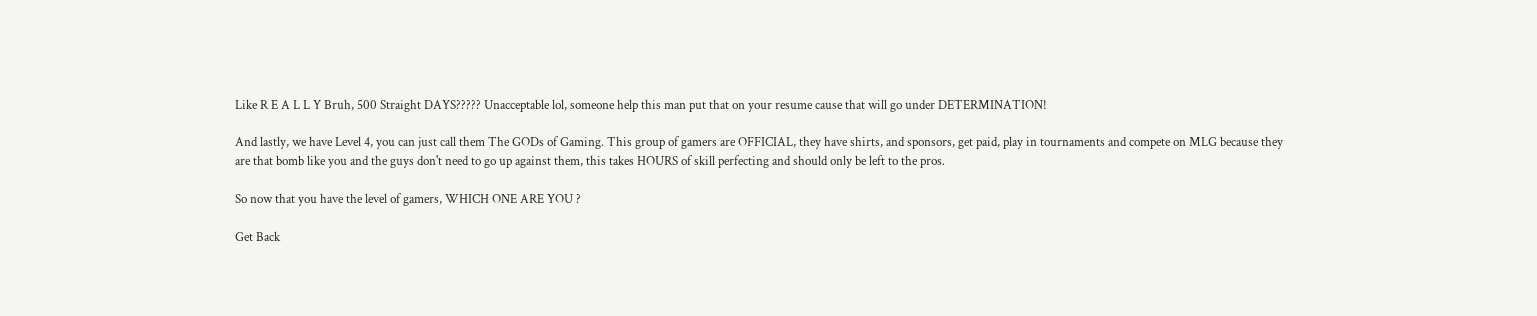Like R E A L L Y Bruh, 500 Straight DAYS????? Unacceptable lol, someone help this man put that on your resume cause that will go under DETERMINATION!

And lastly, we have Level 4, you can just call them The GODs of Gaming. This group of gamers are OFFICIAL, they have shirts, and sponsors, get paid, play in tournaments and compete on MLG because they are that bomb like you and the guys don't need to go up against them, this takes HOURS of skill perfecting and should only be left to the pros.

So now that you have the level of gamers, WHICH ONE ARE YOU ?

Get Back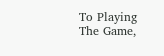To Playing The Game,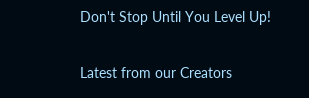Don't Stop Until You Level Up!


Latest from our Creators